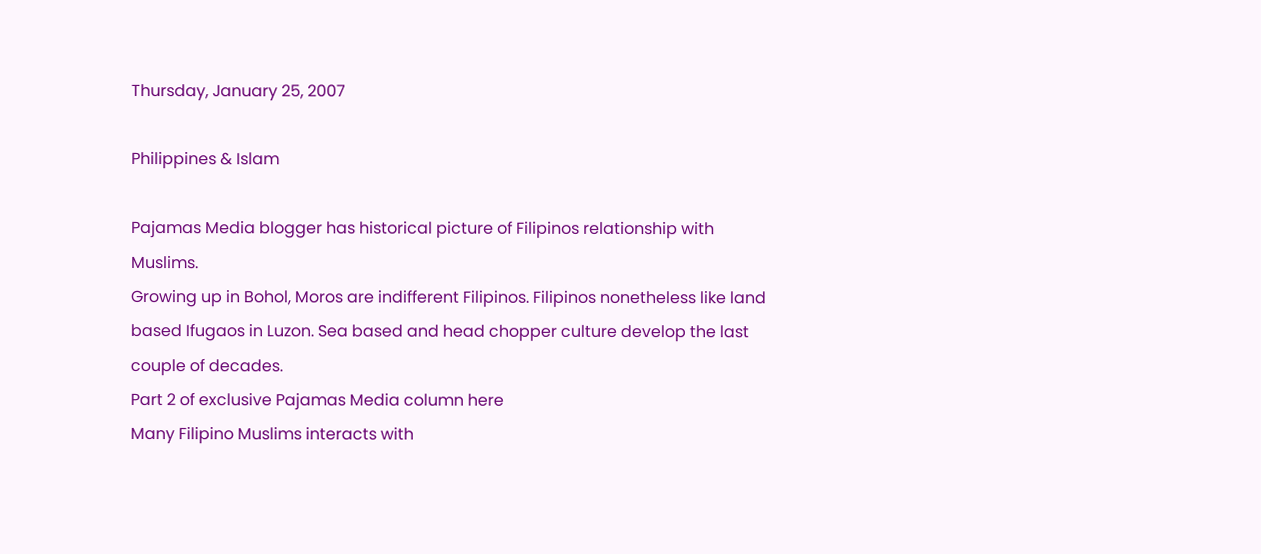Thursday, January 25, 2007

Philippines & Islam

Pajamas Media blogger has historical picture of Filipinos relationship with Muslims.
Growing up in Bohol, Moros are indifferent Filipinos. Filipinos nonetheless like land based Ifugaos in Luzon. Sea based and head chopper culture develop the last couple of decades.
Part 2 of exclusive Pajamas Media column here
Many Filipino Muslims interacts with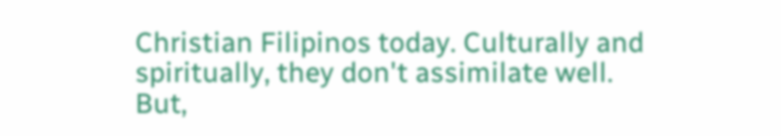Christian Filipinos today. Culturally and spiritually, they don't assimilate well. But,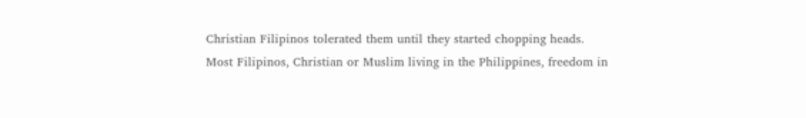Christian Filipinos tolerated them until they started chopping heads.
Most Filipinos, Christian or Muslim living in the Philippines, freedom in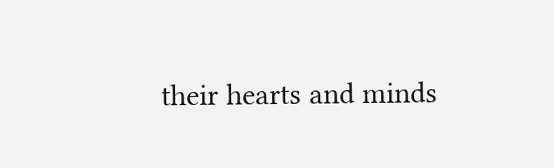their hearts and minds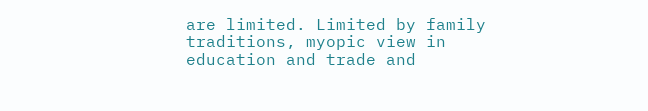are limited. Limited by family traditions, myopic view in education and trade and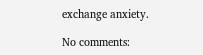exchange anxiety.

No comments: